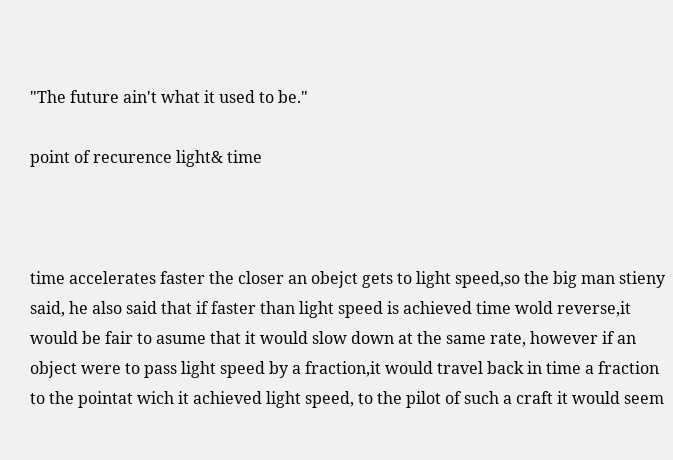"The future ain't what it used to be."

point of recurence light& time



time accelerates faster the closer an obejct gets to light speed,so the big man stieny said, he also said that if faster than light speed is achieved time wold reverse,it would be fair to asume that it would slow down at the same rate, however if an object were to pass light speed by a fraction,it would travel back in time a fraction to the pointat wich it achieved light speed, to the pilot of such a craft it would seem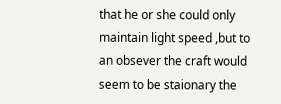that he or she could only maintain light speed ,but to an obsever the craft would seem to be staionary the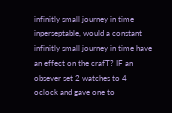infinitly small journey in time inperseptable, would a constant infinitly small journey in time have an effect on the crafT? IF an obsever set 2 watches to 4 oclock and gave one to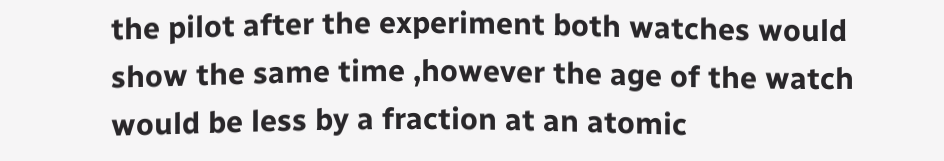the pilot after the experiment both watches would show the same time ,however the age of the watch would be less by a fraction at an atomic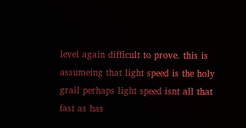level again difficult to prove. this is assumeing that light speed is the holy grail perhaps light speed isnt all that fast as has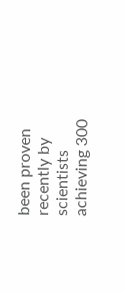been proven recently by scientists achieving 300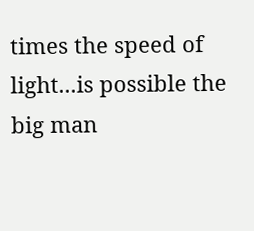times the speed of light...is possible the big man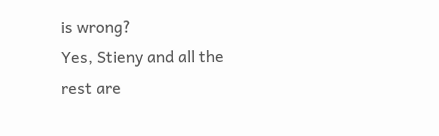is wrong?
Yes, Stieny and all the rest are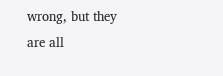wrong, but they are all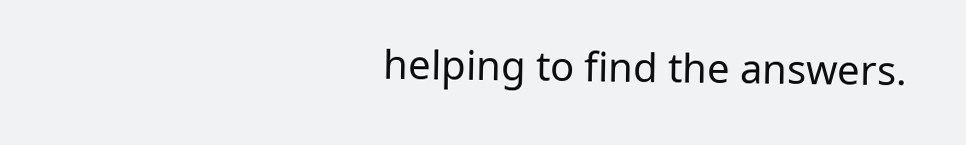helping to find the answers.